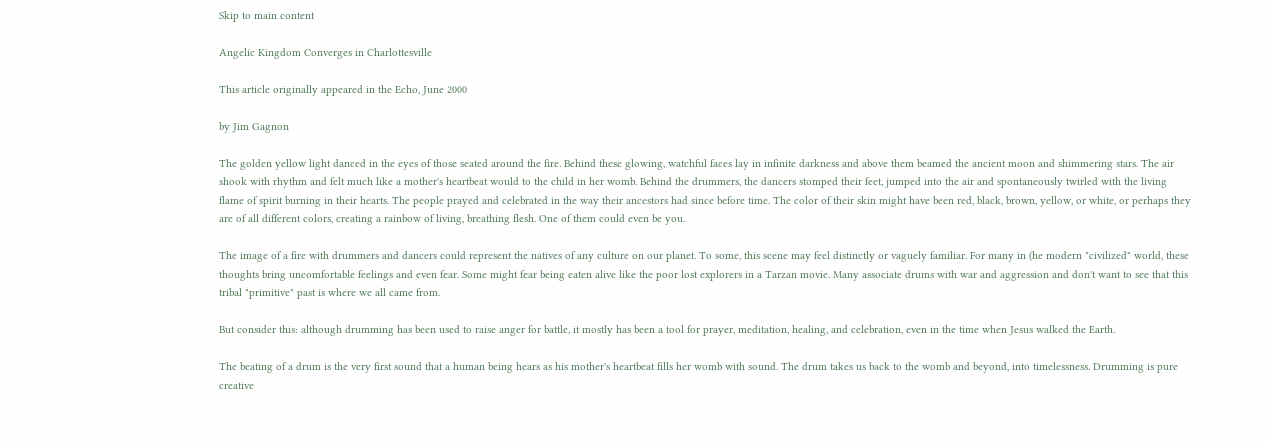Skip to main content

Angelic Kingdom Converges in Charlottesville

This article originally appeared in the Echo, June 2000

by Jim Gagnon

The golden yellow light danced in the eyes of those seated around the fire. Behind these glowing, watchful faces lay in infinite darkness and above them beamed the ancient moon and shimmering stars. The air shook with rhythm and felt much like a mother's heartbeat would to the child in her womb. Behind the drummers, the dancers stomped their feet, jumped into the air and spontaneously twirled with the living flame of spirit burning in their hearts. The people prayed and celebrated in the way their ancestors had since before time. The color of their skin might have been red, black, brown, yellow, or white, or perhaps they are of all different colors, creating a rainbow of living, breathing flesh. One of them could even be you.

The image of a fire with drummers and dancers could represent the natives of any culture on our planet. To some, this scene may feel distinctly or vaguely familiar. For many in (he modern "civilized" world, these thoughts bring uncomfortable feelings and even fear. Some might fear being eaten alive like the poor lost explorers in a Tarzan movie. Many associate drums with war and aggression and don't want to see that this tribal "primitive" past is where we all came from.

But consider this: although drumming has been used to raise anger for battle, it mostly has been a tool for prayer, meditation, healing, and celebration, even in the time when Jesus walked the Earth.

The beating of a drum is the very first sound that a human being hears as his mother's heartbeat fills her womb with sound. The drum takes us back to the womb and beyond, into timelessness. Drumming is pure creative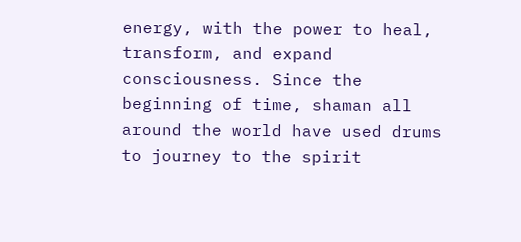energy, with the power to heal, transform, and expand consciousness. Since the beginning of time, shaman all around the world have used drums to journey to the spirit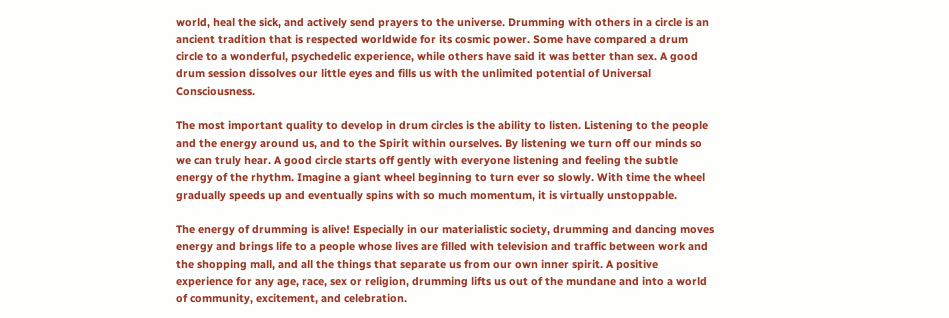world, heal the sick, and actively send prayers to the universe. Drumming with others in a circle is an ancient tradition that is respected worldwide for its cosmic power. Some have compared a drum circle to a wonderful, psychedelic experience, while others have said it was better than sex. A good drum session dissolves our little eyes and fills us with the unlimited potential of Universal Consciousness.

The most important quality to develop in drum circles is the ability to listen. Listening to the people and the energy around us, and to the Spirit within ourselves. By listening we turn off our minds so we can truly hear. A good circle starts off gently with everyone listening and feeling the subtle energy of the rhythm. Imagine a giant wheel beginning to turn ever so slowly. With time the wheel gradually speeds up and eventually spins with so much momentum, it is virtually unstoppable.

The energy of drumming is alive! Especially in our materialistic society, drumming and dancing moves energy and brings life to a people whose lives are filled with television and traffic between work and the shopping mall, and all the things that separate us from our own inner spirit. A positive experience for any age, race, sex or religion, drumming lifts us out of the mundane and into a world of community, excitement, and celebration.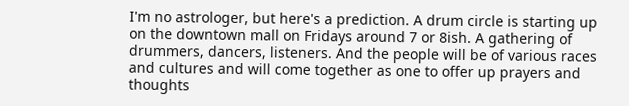I'm no astrologer, but here's a prediction. A drum circle is starting up on the downtown mall on Fridays around 7 or 8ish. A gathering of drummers, dancers, listeners. And the people will be of various races and cultures and will come together as one to offer up prayers and thoughts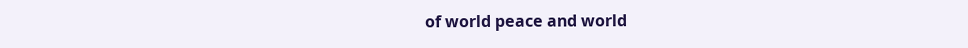of world peace and world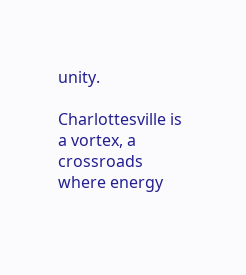unity.

Charlottesville is a vortex, a crossroads where energy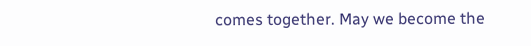comes together. May we become the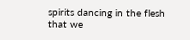spirits dancing in the flesh that we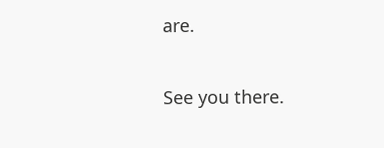are.

See you there.